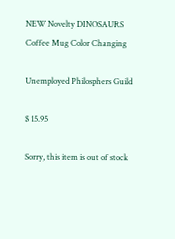NEW Novelty DINOSAURS Coffee Mug Color Changing

Unemployed Philosphers Guild

$ 15.95

Sorry, this item is out of stock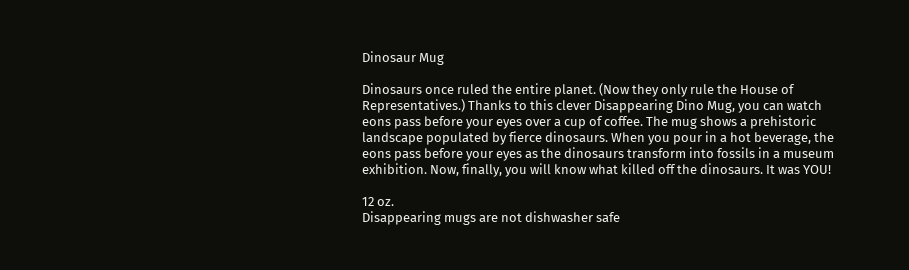Dinosaur Mug

Dinosaurs once ruled the entire planet. (Now they only rule the House of Representatives.) Thanks to this clever Disappearing Dino Mug, you can watch eons pass before your eyes over a cup of coffee. The mug shows a prehistoric landscape populated by fierce dinosaurs. When you pour in a hot beverage, the eons pass before your eyes as the dinosaurs transform into fossils in a museum exhibition. Now, finally, you will know what killed off the dinosaurs. It was YOU!

12 oz.
Disappearing mugs are not dishwasher safe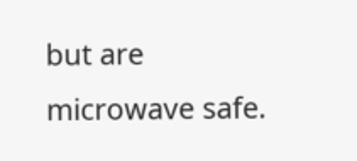but are microwave safe.